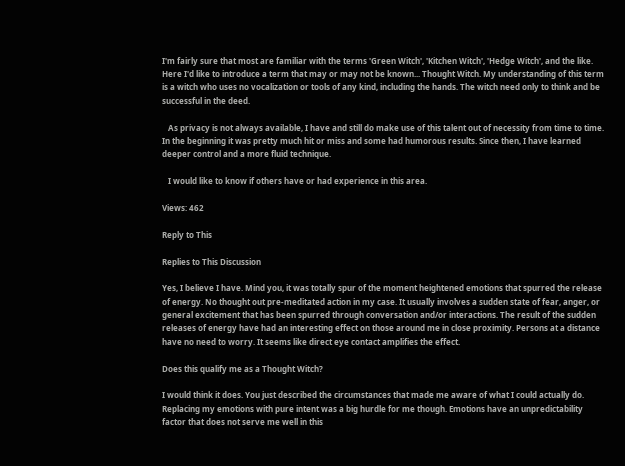I'm fairly sure that most are familiar with the terms 'Green Witch', 'Kitchen Witch', 'Hedge Witch', and the like. Here I'd like to introduce a term that may or may not be known... Thought Witch. My understanding of this term is a witch who uses no vocalization or tools of any kind, including the hands. The witch need only to think and be successful in the deed.

   As privacy is not always available, I have and still do make use of this talent out of necessity from time to time. In the beginning it was pretty much hit or miss and some had humorous results. Since then, I have learned deeper control and a more fluid technique.

   I would like to know if others have or had experience in this area.

Views: 462

Reply to This

Replies to This Discussion

Yes, I believe I have. Mind you, it was totally spur of the moment heightened emotions that spurred the release of energy. No thought out pre-meditated action in my case. It usually involves a sudden state of fear, anger, or general excitement that has been spurred through conversation and/or interactions. The result of the sudden releases of energy have had an interesting effect on those around me in close proximity. Persons at a distance have no need to worry. It seems like direct eye contact amplifies the effect.

Does this qualify me as a Thought Witch?

I would think it does. You just described the circumstances that made me aware of what I could actually do. Replacing my emotions with pure intent was a big hurdle for me though. Emotions have an unpredictability factor that does not serve me well in this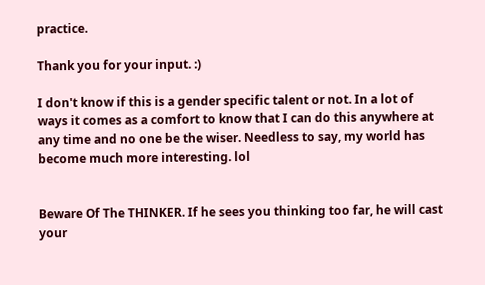practice.

Thank you for your input. :)

I don't know if this is a gender specific talent or not. In a lot of ways it comes as a comfort to know that I can do this anywhere at any time and no one be the wiser. Needless to say, my world has become much more interesting. lol


Beware Of The THINKER. If he sees you thinking too far, he will cast your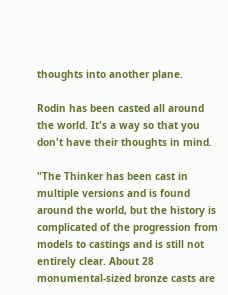thoughts into another plane.

Rodin has been casted all around the world. It's a way so that you don't have their thoughts in mind.

"The Thinker has been cast in multiple versions and is found around the world, but the history is complicated of the progression from models to castings and is still not entirely clear. About 28 monumental-sized bronze casts are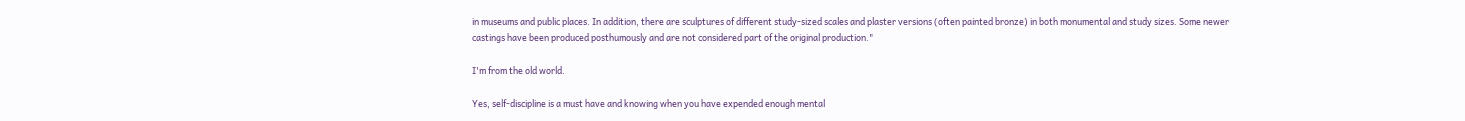in museums and public places. In addition, there are sculptures of different study-sized scales and plaster versions (often painted bronze) in both monumental and study sizes. Some newer castings have been produced posthumously and are not considered part of the original production."

I'm from the old world.

Yes, self-discipline is a must have and knowing when you have expended enough mental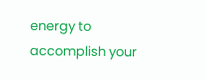energy to accomplish your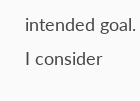intended goal. I consider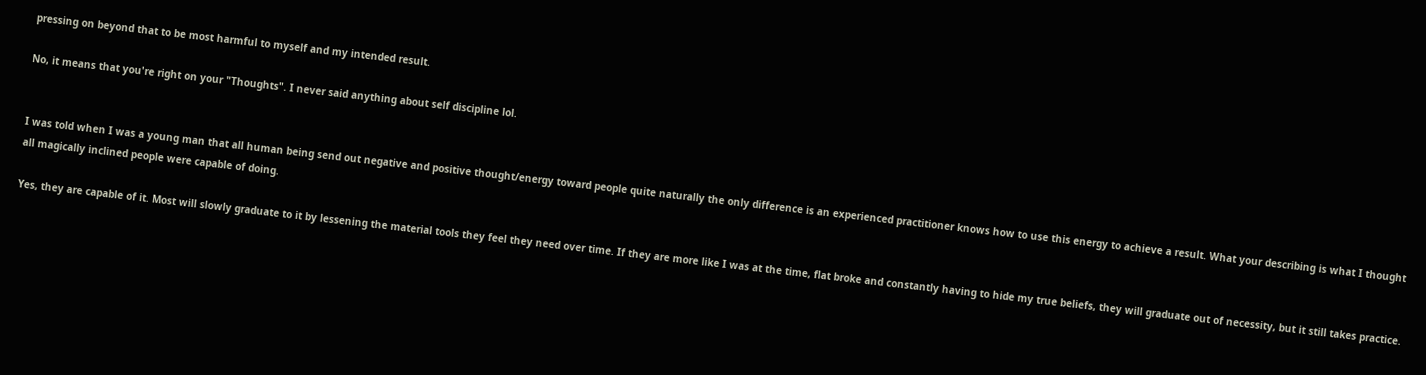pressing on beyond that to be most harmful to myself and my intended result.

No, it means that you're right on your "Thoughts". I never said anything about self discipline lol.


I was told when I was a young man that all human being send out negative and positive thought/energy toward people quite naturally the only difference is an experienced practitioner knows how to use this energy to achieve a result. What your describing is what I thought all magically inclined people were capable of doing.

Yes, they are capable of it. Most will slowly graduate to it by lessening the material tools they feel they need over time. If they are more like I was at the time, flat broke and constantly having to hide my true beliefs, they will graduate out of necessity, but it still takes practice.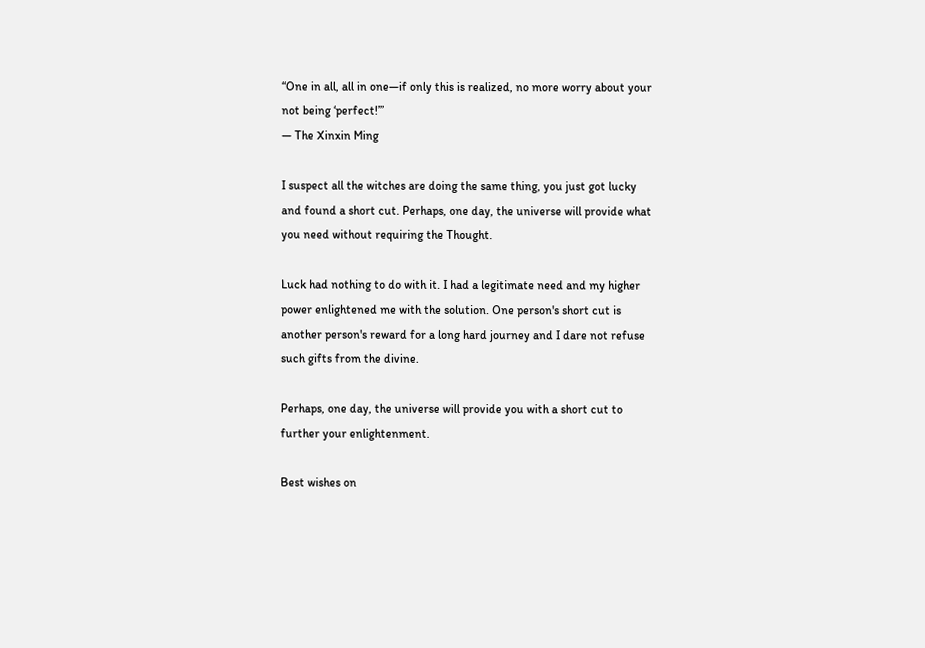“One in all, all in one—if only this is realized, no more worry about your not being ‘perfect!’”
— The Xinxin Ming

I suspect all the witches are doing the same thing, you just got lucky and found a short cut. Perhaps, one day, the universe will provide what you need without requiring the Thought.

Luck had nothing to do with it. I had a legitimate need and my higher power enlightened me with the solution. One person's short cut is another person's reward for a long hard journey and I dare not refuse such gifts from the divine.

Perhaps, one day, the universe will provide you with a short cut to further your enlightenment.

Best wishes on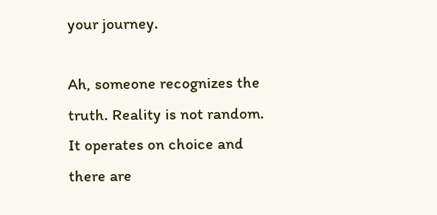your journey.

Ah, someone recognizes the truth. Reality is not random. It operates on choice and there are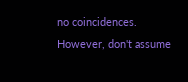no coincidences. However, don't assume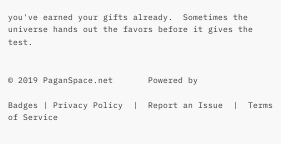you've earned your gifts already.  Sometimes the universe hands out the favors before it gives the test.


© 2019 PaganSpace.net       Powered by

Badges | Privacy Policy  |  Report an Issue  |  Terms of Service